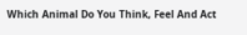Which Animal Do You Think, Feel And Act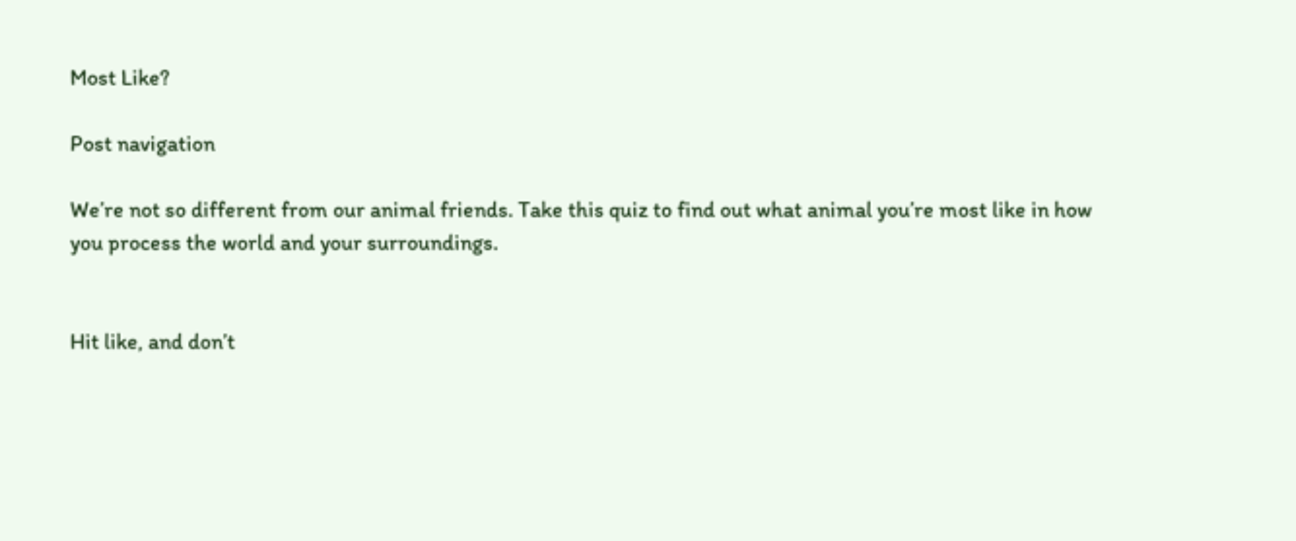Most Like?

Post navigation

We’re not so different from our animal friends. Take this quiz to find out what animal you’re most like in how you process the world and your surroundings.


Hit like, and don’t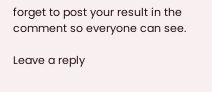forget to post your result in the comment so everyone can see.

Leave a reply